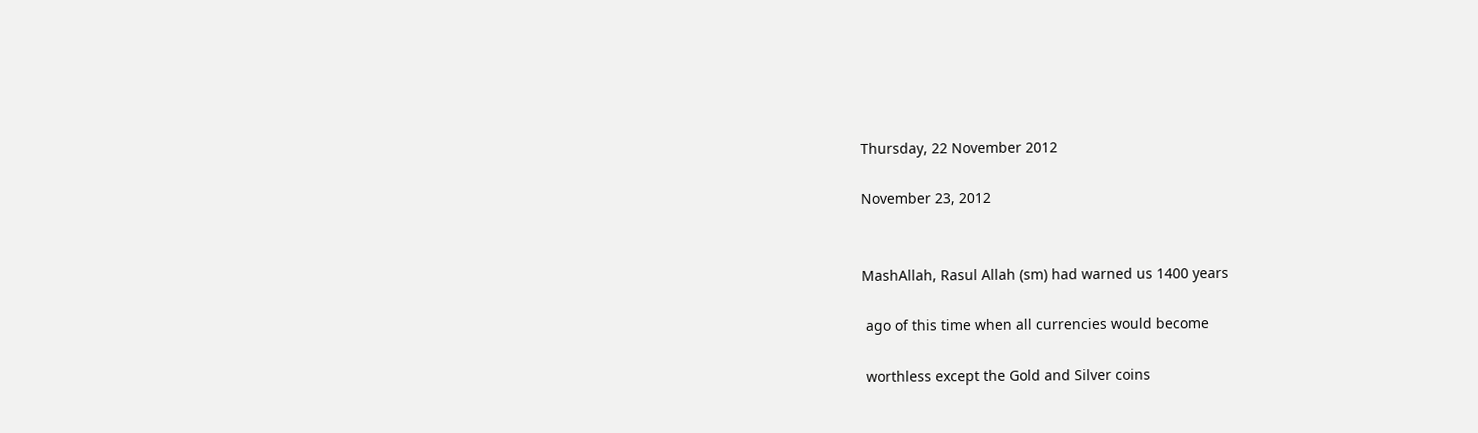Thursday, 22 November 2012

November 23, 2012


MashAllah, Rasul Allah (sm) had warned us 1400 years

 ago of this time when all currencies would become

 worthless except the Gold and Silver coins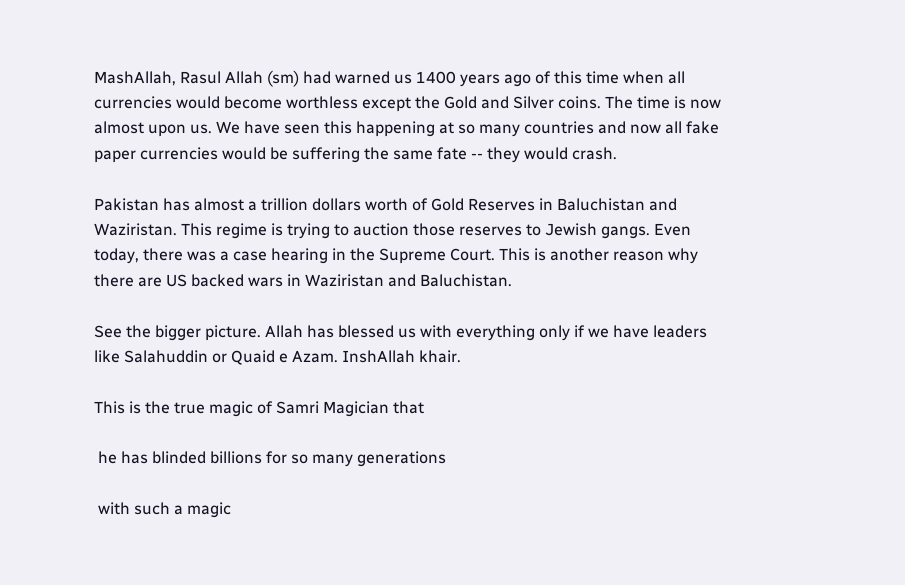MashAllah, Rasul Allah (sm) had warned us 1400 years ago of this time when all currencies would become worthless except the Gold and Silver coins. The time is now almost upon us. We have seen this happening at so many countries and now all fake paper currencies would be suffering the same fate -- they would crash.

Pakistan has almost a trillion dollars worth of Gold Reserves in Baluchistan and Waziristan. This regime is trying to auction those reserves to Jewish gangs. Even today, there was a case hearing in the Supreme Court. This is another reason why there are US backed wars in Waziristan and Baluchistan.

See the bigger picture. Allah has blessed us with everything only if we have leaders like Salahuddin or Quaid e Azam. InshAllah khair.

This is the true magic of Samri Magician that

 he has blinded billions for so many generations

 with such a magic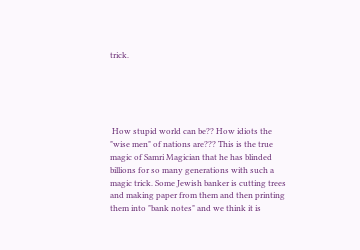trick.





 How stupid world can be?? How idiots the "wise men" of nations are??? This is the true magic of Samri Magician that he has blinded billions for so many generations with such a magic trick. Some Jewish banker is cutting trees and making paper from them and then printing them into "bank notes" and we think it is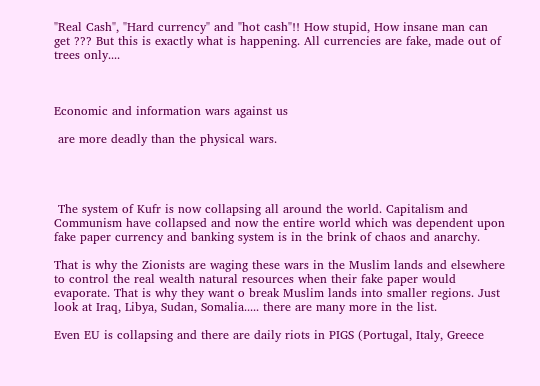"Real Cash", "Hard currency" and "hot cash"!! How stupid, How insane man can get ??? But this is exactly what is happening. All currencies are fake, made out of trees only....



Economic and information wars against us

 are more deadly than the physical wars.




 The system of Kufr is now collapsing all around the world. Capitalism and Communism have collapsed and now the entire world which was dependent upon fake paper currency and banking system is in the brink of chaos and anarchy.

That is why the Zionists are waging these wars in the Muslim lands and elsewhere to control the real wealth natural resources when their fake paper would evaporate. That is why they want o break Muslim lands into smaller regions. Just look at Iraq, Libya, Sudan, Somalia..... there are many more in the list.

Even EU is collapsing and there are daily riots in PIGS (Portugal, Italy, Greece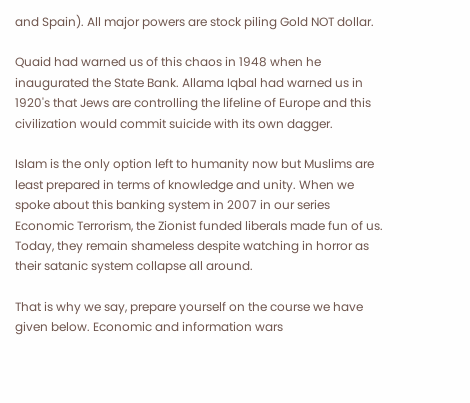and Spain). All major powers are stock piling Gold NOT dollar.

Quaid had warned us of this chaos in 1948 when he inaugurated the State Bank. Allama Iqbal had warned us in 1920's that Jews are controlling the lifeline of Europe and this civilization would commit suicide with its own dagger.

Islam is the only option left to humanity now but Muslims are least prepared in terms of knowledge and unity. When we spoke about this banking system in 2007 in our series Economic Terrorism, the Zionist funded liberals made fun of us. Today, they remain shameless despite watching in horror as their satanic system collapse all around.

That is why we say, prepare yourself on the course we have given below. Economic and information wars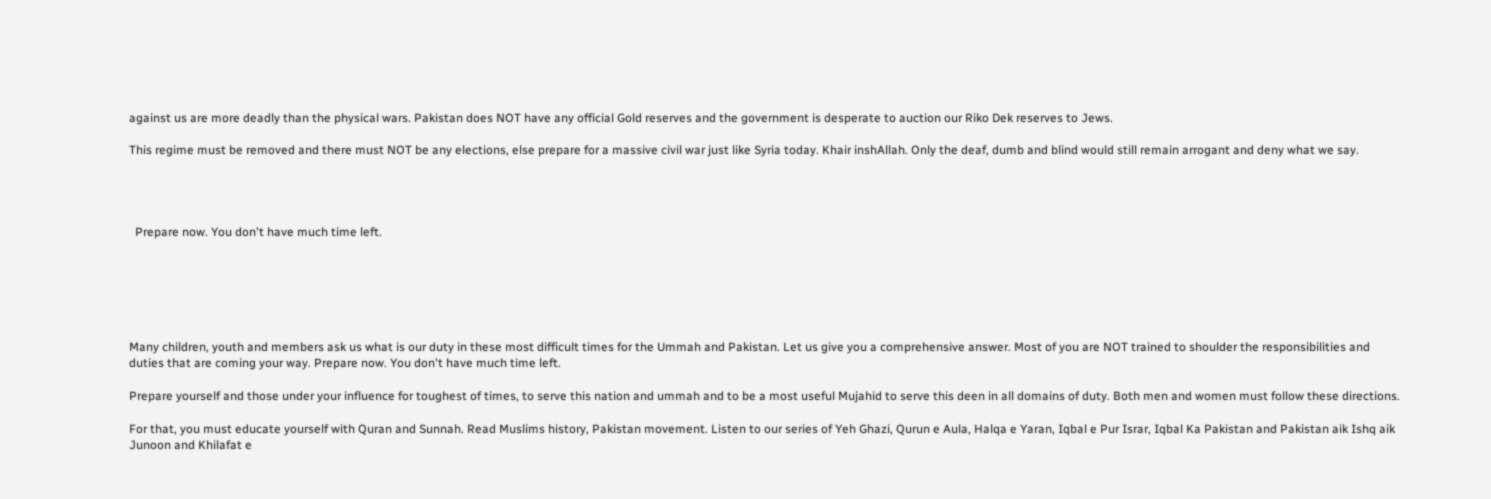against us are more deadly than the physical wars. Pakistan does NOT have any official Gold reserves and the government is desperate to auction our Riko Dek reserves to Jews.

This regime must be removed and there must NOT be any elections, else prepare for a massive civil war just like Syria today. Khair inshAllah. Only the deaf, dumb and blind would still remain arrogant and deny what we say.




  Prepare now. You don't have much time left.






Many children, youth and members ask us what is our duty in these most difficult times for the Ummah and Pakistan. Let us give you a comprehensive answer. Most of you are NOT trained to shoulder the responsibilities and duties that are coming your way. Prepare now. You don't have much time left.

Prepare yourself and those under your influence for toughest of times, to serve this nation and ummah and to be a most useful Mujahid to serve this deen in all domains of duty. Both men and women must follow these directions.

For that, you must educate yourself with Quran and Sunnah. Read Muslims history, Pakistan movement. Listen to our series of Yeh Ghazi, Qurun e Aula, Halqa e Yaran, Iqbal e Pur Israr, Iqbal Ka Pakistan and Pakistan aik Ishq aik Junoon and Khilafat e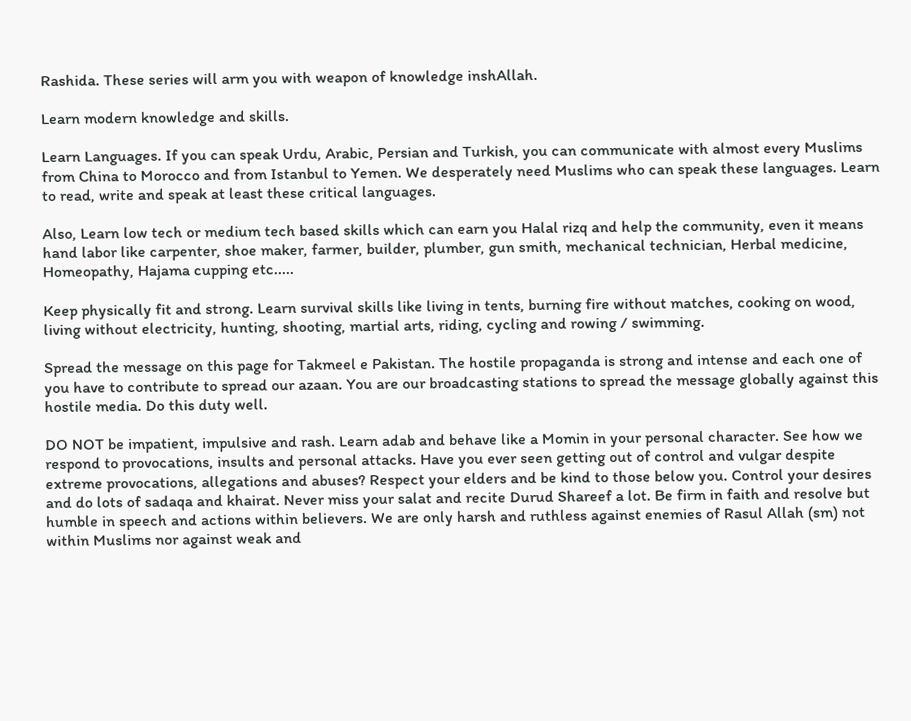Rashida. These series will arm you with weapon of knowledge inshAllah.

Learn modern knowledge and skills.

Learn Languages. If you can speak Urdu, Arabic, Persian and Turkish, you can communicate with almost every Muslims from China to Morocco and from Istanbul to Yemen. We desperately need Muslims who can speak these languages. Learn to read, write and speak at least these critical languages.

Also, Learn low tech or medium tech based skills which can earn you Halal rizq and help the community, even it means hand labor like carpenter, shoe maker, farmer, builder, plumber, gun smith, mechanical technician, Herbal medicine, Homeopathy, Hajama cupping etc.....

Keep physically fit and strong. Learn survival skills like living in tents, burning fire without matches, cooking on wood, living without electricity, hunting, shooting, martial arts, riding, cycling and rowing / swimming.

Spread the message on this page for Takmeel e Pakistan. The hostile propaganda is strong and intense and each one of you have to contribute to spread our azaan. You are our broadcasting stations to spread the message globally against this hostile media. Do this duty well.

DO NOT be impatient, impulsive and rash. Learn adab and behave like a Momin in your personal character. See how we respond to provocations, insults and personal attacks. Have you ever seen getting out of control and vulgar despite extreme provocations, allegations and abuses? Respect your elders and be kind to those below you. Control your desires and do lots of sadaqa and khairat. Never miss your salat and recite Durud Shareef a lot. Be firm in faith and resolve but humble in speech and actions within believers. We are only harsh and ruthless against enemies of Rasul Allah (sm) not within Muslims nor against weak and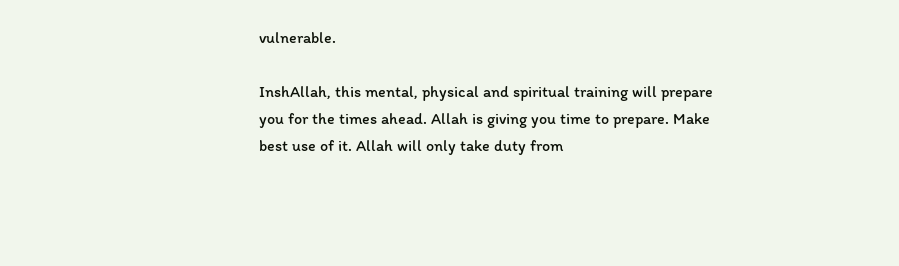vulnerable.

InshAllah, this mental, physical and spiritual training will prepare you for the times ahead. Allah is giving you time to prepare. Make best use of it. Allah will only take duty from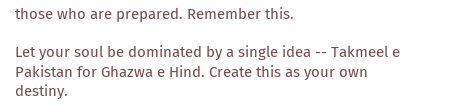those who are prepared. Remember this.

Let your soul be dominated by a single idea -- Takmeel e Pakistan for Ghazwa e Hind. Create this as your own destiny.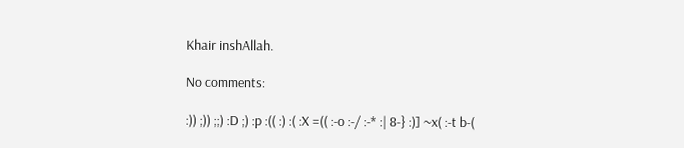Khair inshAllah.

No comments:

:)) ;)) ;;) :D ;) :p :(( :) :( :X =(( :-o :-/ :-* :| 8-} :)] ~x( :-t b-(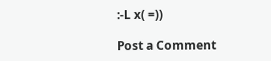:-L x( =))

Post a Comment